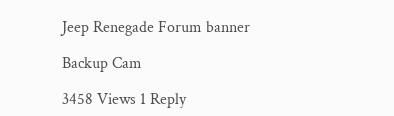Jeep Renegade Forum banner

Backup Cam

3458 Views 1 Reply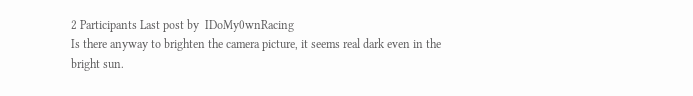2 Participants Last post by  IDoMy0wnRacing
Is there anyway to brighten the camera picture, it seems real dark even in the bright sun.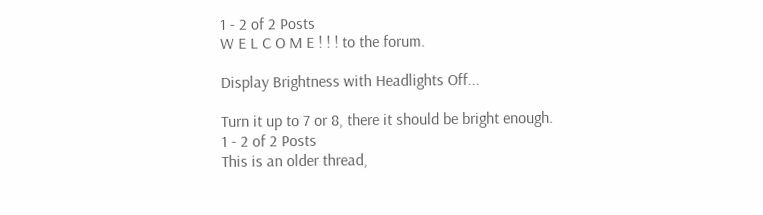1 - 2 of 2 Posts
W E L C O M E ! ! ! to the forum.

Display Brightness with Headlights Off...

Turn it up to 7 or 8, there it should be bright enough.
1 - 2 of 2 Posts
This is an older thread,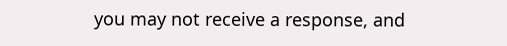you may not receive a response, and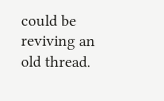could be reviving an old thread.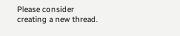Please consider creating a new thread.